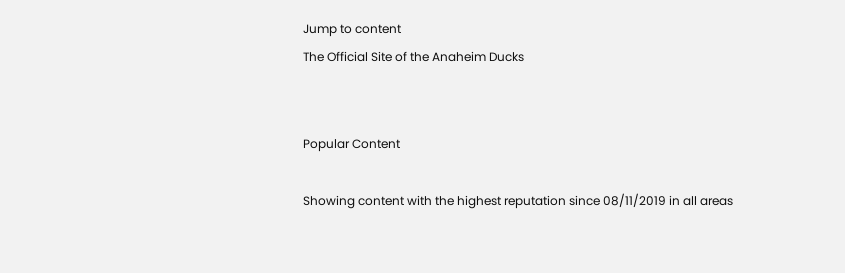Jump to content
The Official Site of the Anaheim Ducks


Popular Content

Showing content with the highest reputation since 08/11/2019 in all areas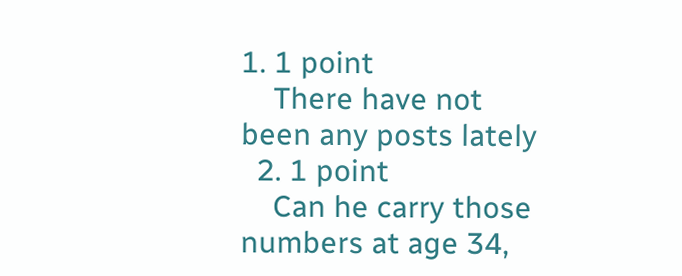1. 1 point
    There have not been any posts lately
  2. 1 point
    Can he carry those numbers at age 34,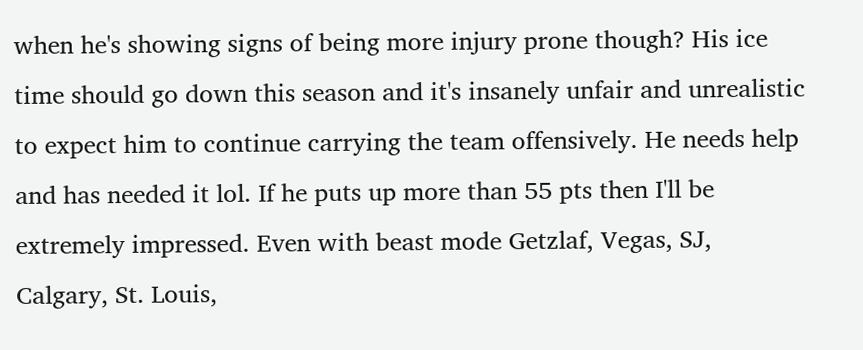when he's showing signs of being more injury prone though? His ice time should go down this season and it's insanely unfair and unrealistic to expect him to continue carrying the team offensively. He needs help and has needed it lol. If he puts up more than 55 pts then I'll be extremely impressed. Even with beast mode Getzlaf, Vegas, SJ, Calgary, St. Louis,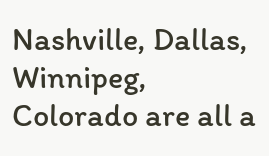Nashville, Dallas, Winnipeg, Colorado are all a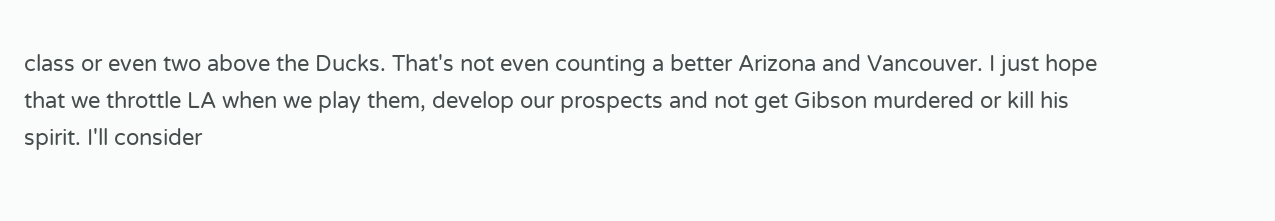class or even two above the Ducks. That's not even counting a better Arizona and Vancouver. I just hope that we throttle LA when we play them, develop our prospects and not get Gibson murdered or kill his spirit. I'll consider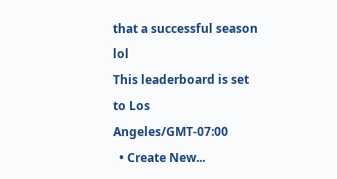that a successful season lol
This leaderboard is set to Los Angeles/GMT-07:00
  • Create New...